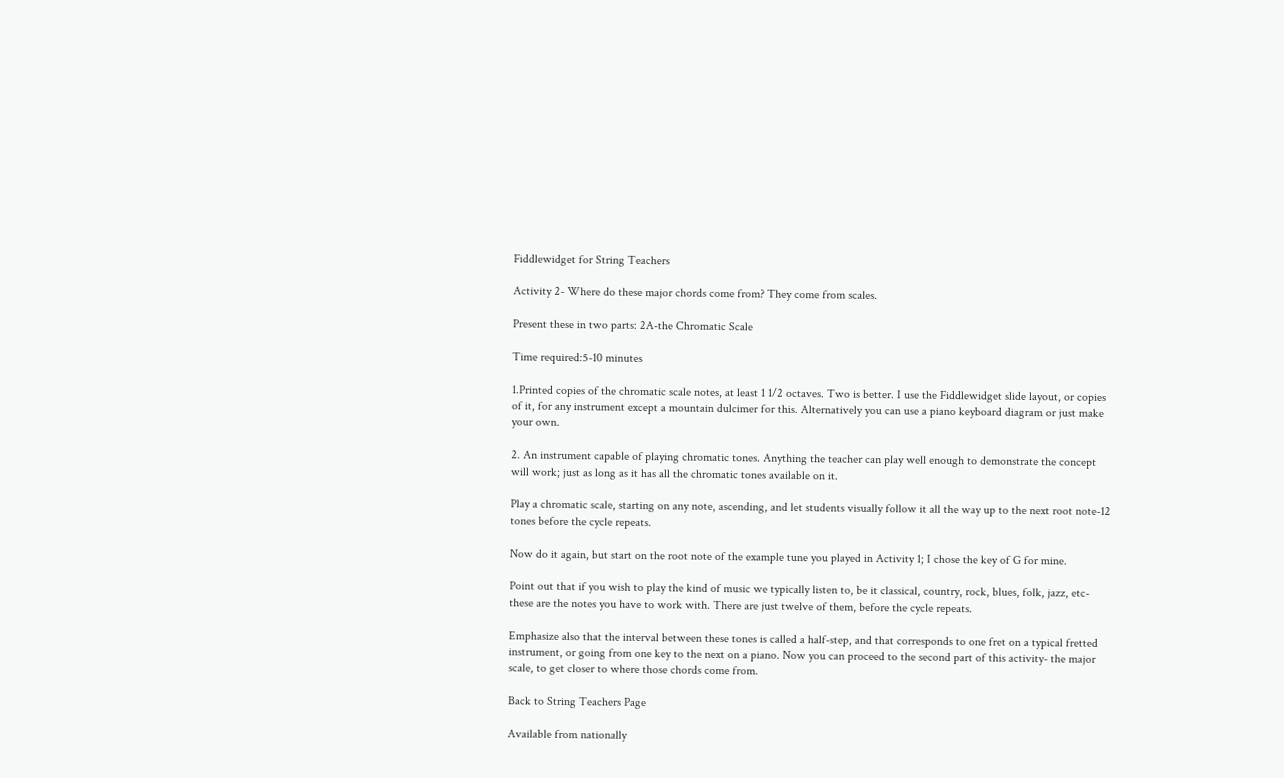Fiddlewidget for String Teachers

Activity 2- Where do these major chords come from? They come from scales.

Present these in two parts: 2A-the Chromatic Scale

Time required:5-10 minutes

1.Printed copies of the chromatic scale notes, at least 1 1/2 octaves. Two is better. I use the Fiddlewidget slide layout, or copies of it, for any instrument except a mountain dulcimer for this. Alternatively you can use a piano keyboard diagram or just make your own.

2. An instrument capable of playing chromatic tones. Anything the teacher can play well enough to demonstrate the concept will work; just as long as it has all the chromatic tones available on it.

Play a chromatic scale, starting on any note, ascending, and let students visually follow it all the way up to the next root note-12 tones before the cycle repeats.

Now do it again, but start on the root note of the example tune you played in Activity 1; I chose the key of G for mine.

Point out that if you wish to play the kind of music we typically listen to, be it classical, country, rock, blues, folk, jazz, etc-these are the notes you have to work with. There are just twelve of them, before the cycle repeats.

Emphasize also that the interval between these tones is called a half-step, and that corresponds to one fret on a typical fretted instrument, or going from one key to the next on a piano. Now you can proceed to the second part of this activity- the major scale, to get closer to where those chords come from.

Back to String Teachers Page

Available from nationally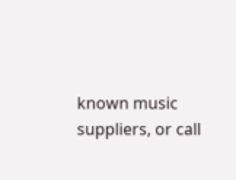known music suppliers, or call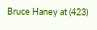Bruce Haney at (423)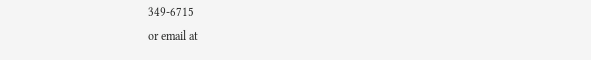349-6715
or email at